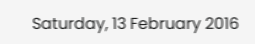Saturday, 13 February 2016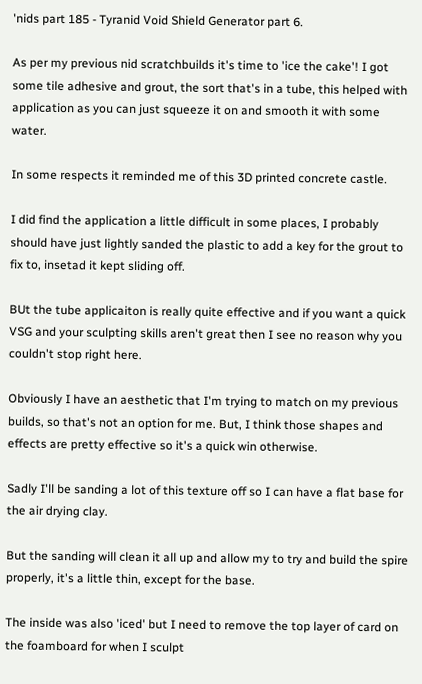'nids part 185 - Tyranid Void Shield Generator part 6.

As per my previous nid scratchbuilds it's time to 'ice the cake'! I got some tile adhesive and grout, the sort that's in a tube, this helped with application as you can just squeeze it on and smooth it with some water.

In some respects it reminded me of this 3D printed concrete castle.

I did find the application a little difficult in some places, I probably should have just lightly sanded the plastic to add a key for the grout to fix to, insetad it kept sliding off.

BUt the tube applicaiton is really quite effective and if you want a quick VSG and your sculpting skills aren't great then I see no reason why you couldn't stop right here.

Obviously I have an aesthetic that I'm trying to match on my previous builds, so that's not an option for me. But, I think those shapes and effects are pretty effective so it's a quick win otherwise.

Sadly I'll be sanding a lot of this texture off so I can have a flat base for the air drying clay.

But the sanding will clean it all up and allow my to try and build the spire properly, it's a little thin, except for the base.

The inside was also 'iced' but I need to remove the top layer of card on the foamboard for when I sculpt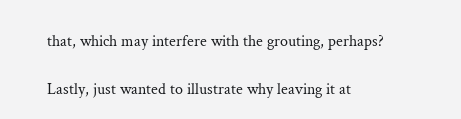that, which may interfere with the grouting, perhaps?

Lastly, just wanted to illustrate why leaving it at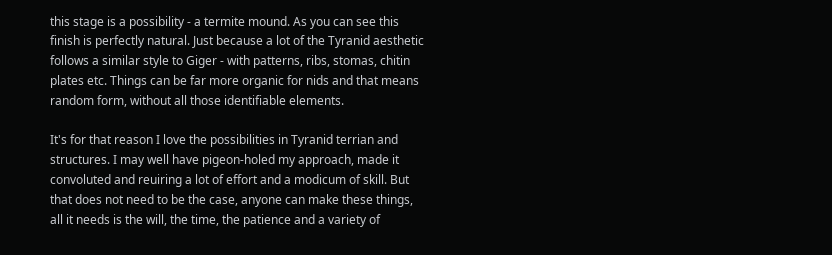this stage is a possibility - a termite mound. As you can see this finish is perfectly natural. Just because a lot of the Tyranid aesthetic follows a similar style to Giger - with patterns, ribs, stomas, chitin plates etc. Things can be far more organic for nids and that means random form, without all those identifiable elements.

It's for that reason I love the possibilities in Tyranid terrian and structures. I may well have pigeon-holed my approach, made it convoluted and reuiring a lot of effort and a modicum of skill. But that does not need to be the case, anyone can make these things, all it needs is the will, the time, the patience and a variety of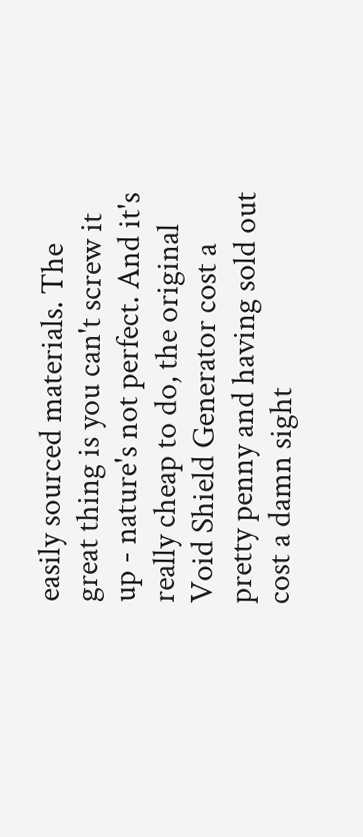easily sourced materials. The great thing is you can't screw it up - nature's not perfect. And it's really cheap to do, the original Void Shield Generator cost a pretty penny and having sold out cost a damn sight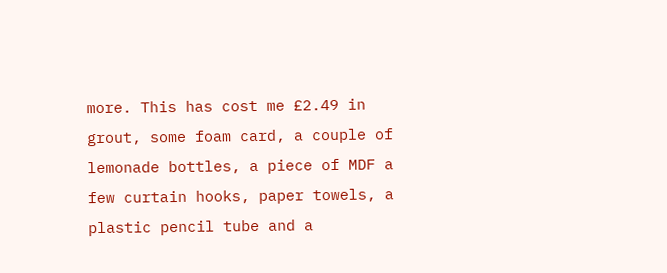more. This has cost me £2.49 in grout, some foam card, a couple of lemonade bottles, a piece of MDF a few curtain hooks, paper towels, a plastic pencil tube and a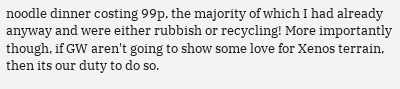noodle dinner costing 99p, the majority of which I had already anyway and were either rubbish or recycling! More importantly though, if GW aren't going to show some love for Xenos terrain, then its our duty to do so.